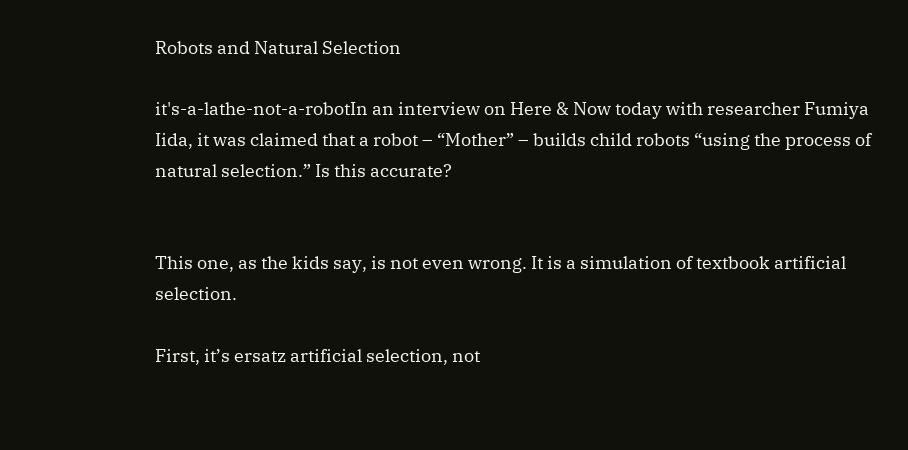Robots and Natural Selection

it's-a-lathe-not-a-robotIn an interview on Here & Now today with researcher Fumiya Iida, it was claimed that a robot – “Mother” – builds child robots “using the process of natural selection.” Is this accurate?


This one, as the kids say, is not even wrong. It is a simulation of textbook artificial selection.

First, it’s ersatz artificial selection, not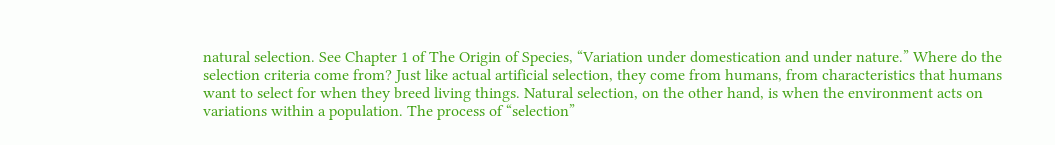natural selection. See Chapter 1 of The Origin of Species, “Variation under domestication and under nature.” Where do the selection criteria come from? Just like actual artificial selection, they come from humans, from characteristics that humans want to select for when they breed living things. Natural selection, on the other hand, is when the environment acts on variations within a population. The process of “selection”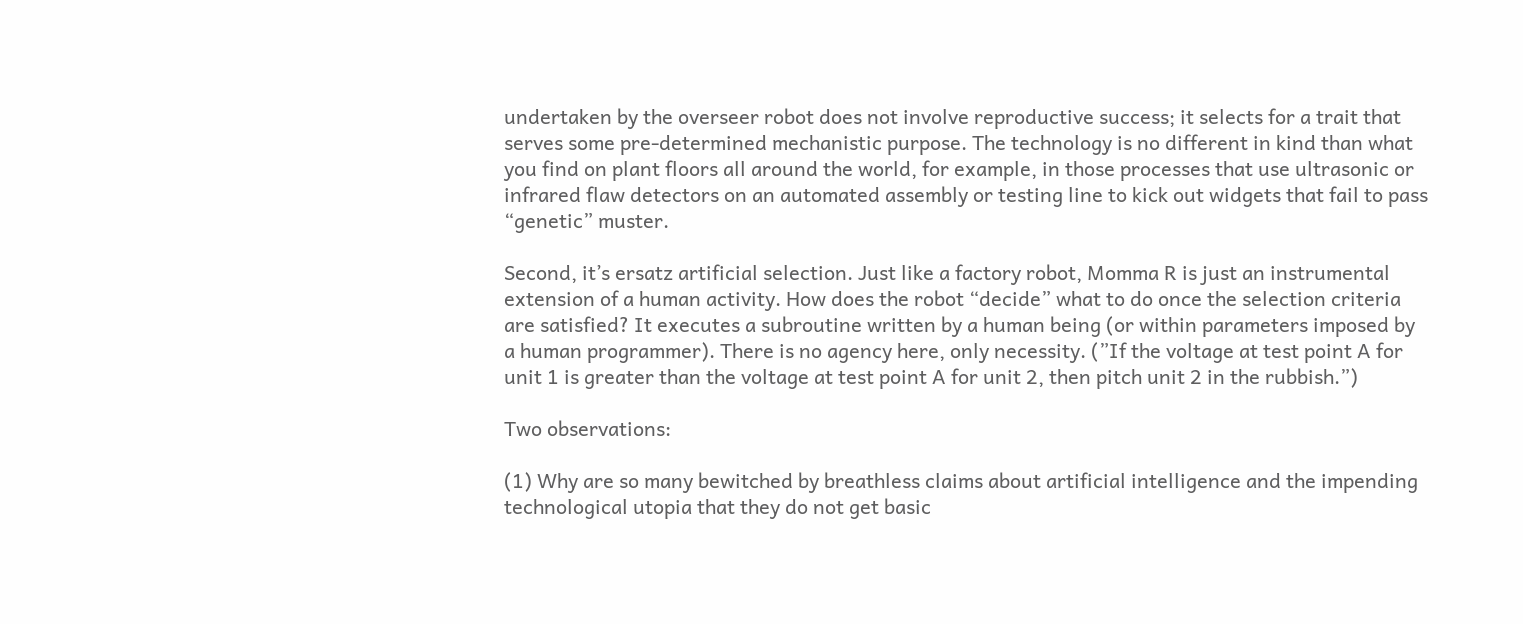undertaken by the overseer robot does not involve reproductive success; it selects for a trait that serves some pre-determined mechanistic purpose. The technology is no different in kind than what you find on plant floors all around the world, for example, in those processes that use ultrasonic or infrared flaw detectors on an automated assembly or testing line to kick out widgets that fail to pass “genetic” muster.

Second, it’s ersatz artificial selection. Just like a factory robot, Momma R is just an instrumental extension of a human activity. How does the robot “decide” what to do once the selection criteria are satisfied? It executes a subroutine written by a human being (or within parameters imposed by a human programmer). There is no agency here, only necessity. (”If the voltage at test point A for unit 1 is greater than the voltage at test point A for unit 2, then pitch unit 2 in the rubbish.”)

Two observations:

(1) Why are so many bewitched by breathless claims about artificial intelligence and the impending technological utopia that they do not get basic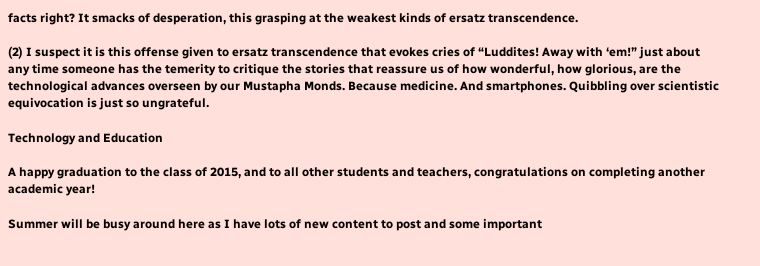facts right? It smacks of desperation, this grasping at the weakest kinds of ersatz transcendence.

(2) I suspect it is this offense given to ersatz transcendence that evokes cries of “Luddites! Away with ‘em!” just about any time someone has the temerity to critique the stories that reassure us of how wonderful, how glorious, are the technological advances overseen by our Mustapha Monds. Because medicine. And smartphones. Quibbling over scientistic equivocation is just so ungrateful.

Technology and Education

A happy graduation to the class of 2015, and to all other students and teachers, congratulations on completing another academic year!

Summer will be busy around here as I have lots of new content to post and some important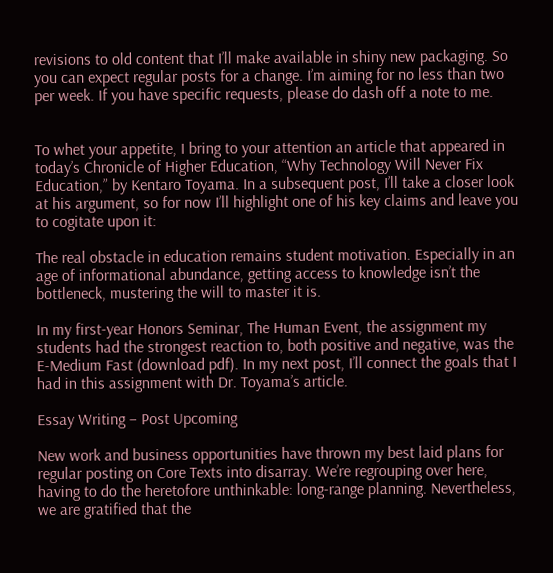revisions to old content that I’ll make available in shiny new packaging. So you can expect regular posts for a change. I’m aiming for no less than two per week. If you have specific requests, please do dash off a note to me.


To whet your appetite, I bring to your attention an article that appeared in today’s Chronicle of Higher Education, “Why Technology Will Never Fix Education,” by Kentaro Toyama. In a subsequent post, I’ll take a closer look at his argument, so for now I’ll highlight one of his key claims and leave you to cogitate upon it:

The real obstacle in education remains student motivation. Especially in an age of informational abundance, getting access to knowledge isn’t the bottleneck, mustering the will to master it is.

In my first-year Honors Seminar, The Human Event, the assignment my students had the strongest reaction to, both positive and negative, was the E-Medium Fast (download pdf). In my next post, I’ll connect the goals that I had in this assignment with Dr. Toyama’s article.

Essay Writing – Post Upcoming

New work and business opportunities have thrown my best laid plans for regular posting on Core Texts into disarray. We’re regrouping over here, having to do the heretofore unthinkable: long-range planning. Nevertheless, we are gratified that the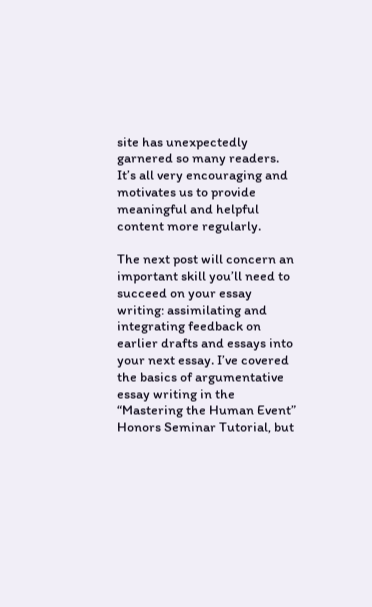site has unexpectedly garnered so many readers. It’s all very encouraging and motivates us to provide meaningful and helpful content more regularly.

The next post will concern an important skill you’ll need to succeed on your essay writing: assimilating and integrating feedback on earlier drafts and essays into your next essay. I’ve covered the basics of argumentative essay writing in the “Mastering the Human Event” Honors Seminar Tutorial, but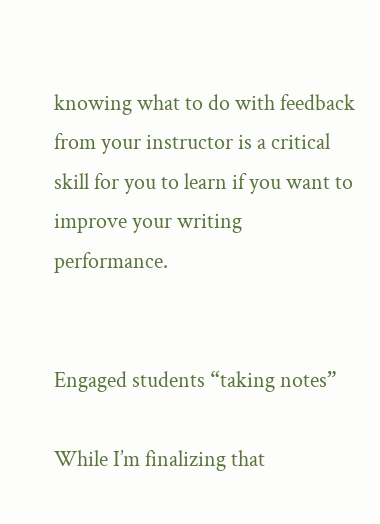knowing what to do with feedback from your instructor is a critical skill for you to learn if you want to improve your writing performance.


Engaged students “taking notes”

While I’m finalizing that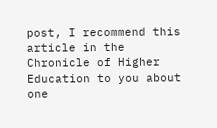post, I recommend this article in the Chronicle of Higher Education to you about one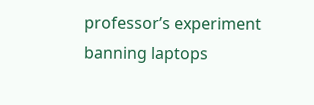professor’s experiment banning laptops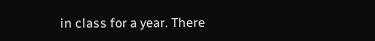in class for a year. There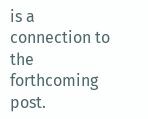is a connection to the forthcoming post.